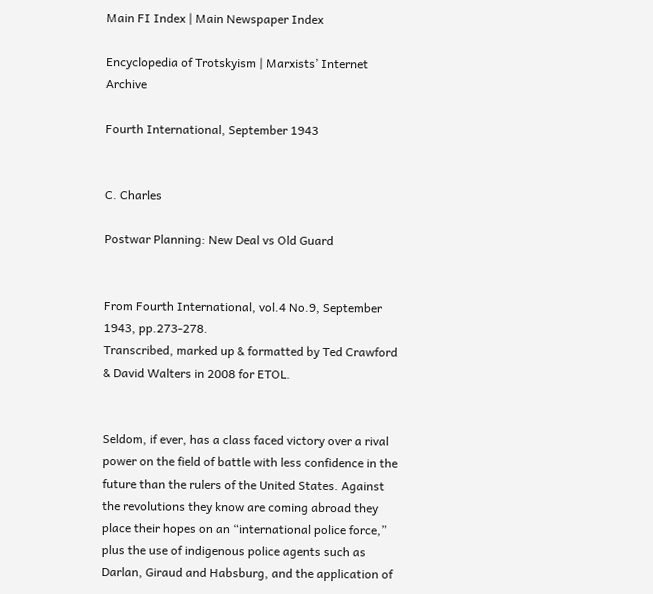Main FI Index | Main Newspaper Index

Encyclopedia of Trotskyism | Marxists’ Internet Archive

Fourth International, September 1943


C. Charles

Postwar Planning: New Deal vs Old Guard


From Fourth International, vol.4 No.9, September 1943, pp.273-278.
Transcribed, marked up & formatted by Ted Crawford & David Walters in 2008 for ETOL.


Seldom, if ever, has a class faced victory over a rival power on the field of battle with less confidence in the future than the rulers of the United States. Against the revolutions they know are coming abroad they place their hopes on an “international police force,” plus the use of indigenous police agents such as Darlan, Giraud and Habsburg, and the application of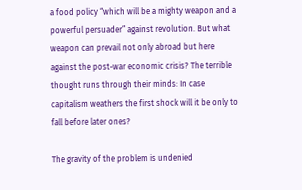a food policy “which will be a mighty weapon and a powerful persuader” against revolution. But what weapon can prevail not only abroad but here against the post-war economic crisis? The terrible thought runs through their minds: In case capitalism weathers the first shock will it be only to fall before later ones?

The gravity of the problem is undenied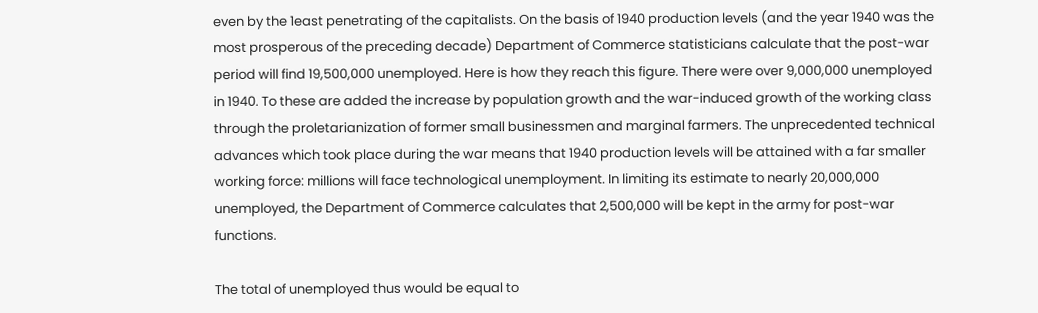even by the 1east penetrating of the capitalists. On the basis of 1940 production levels (and the year 1940 was the most prosperous of the preceding decade) Department of Commerce statisticians calculate that the post-war period will find 19,500,000 unemployed. Here is how they reach this figure. There were over 9,000,000 unemployed in 1940. To these are added the increase by population growth and the war-induced growth of the working class through the proletarianization of former small businessmen and marginal farmers. The unprecedented technical advances which took place during the war means that 1940 production levels will be attained with a far smaller working force: millions will face technological unemployment. In limiting its estimate to nearly 20,000,000 unemployed, the Department of Commerce calculates that 2,500,000 will be kept in the army for post-war functions.

The total of unemployed thus would be equal to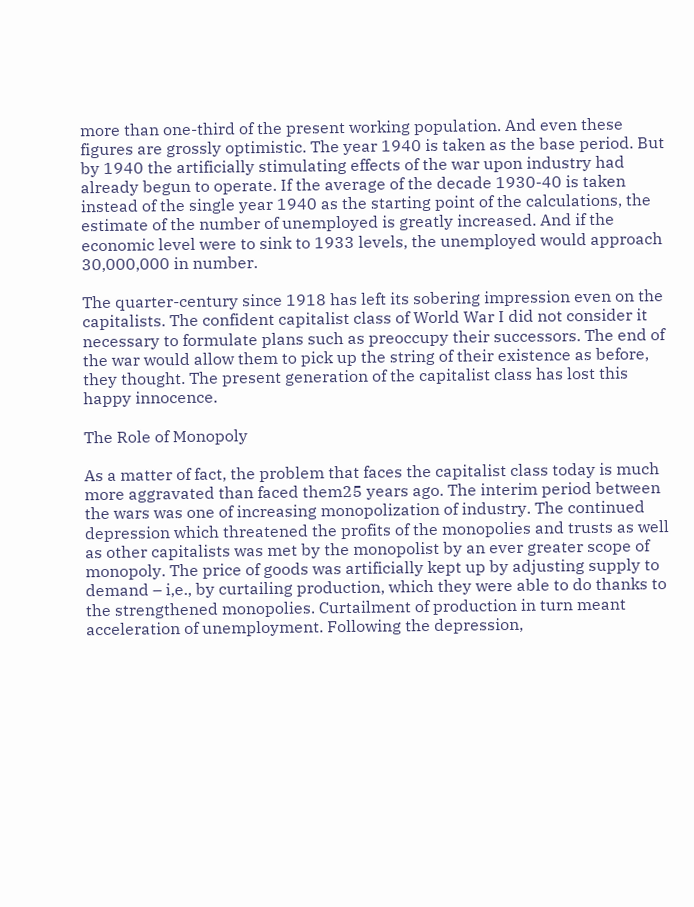more than one-third of the present working population. And even these figures are grossly optimistic. The year 1940 is taken as the base period. But by 1940 the artificially stimulating effects of the war upon industry had already begun to operate. If the average of the decade 1930-40 is taken instead of the single year 1940 as the starting point of the calculations, the estimate of the number of unemployed is greatly increased. And if the economic level were to sink to 1933 levels, the unemployed would approach 30,000,000 in number.

The quarter-century since 1918 has left its sobering impression even on the capitalists. The confident capitalist class of World War I did not consider it necessary to formulate plans such as preoccupy their successors. The end of the war would allow them to pick up the string of their existence as before, they thought. The present generation of the capitalist class has lost this happy innocence.

The Role of Monopoly

As a matter of fact, the problem that faces the capitalist class today is much more aggravated than faced them25 years ago. The interim period between the wars was one of increasing monopolization of industry. The continued depression which threatened the profits of the monopolies and trusts as well as other capitalists was met by the monopolist by an ever greater scope of monopoly. The price of goods was artificially kept up by adjusting supply to demand – i,e., by curtailing production, which they were able to do thanks to the strengthened monopolies. Curtailment of production in turn meant acceleration of unemployment. Following the depression,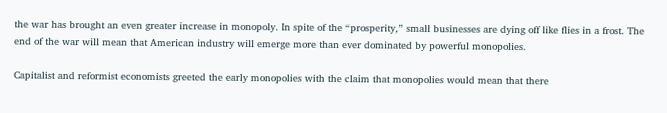the war has brought an even greater increase in monopoly. In spite of the “prosperity,” small businesses are dying off like flies in a frost. The end of the war will mean that American industry will emerge more than ever dominated by powerful monopolies.

Capitalist and reformist economists greeted the early monopolies with the claim that monopolies would mean that there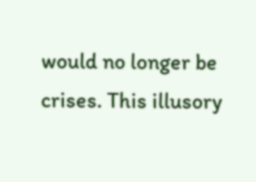would no longer be crises. This illusory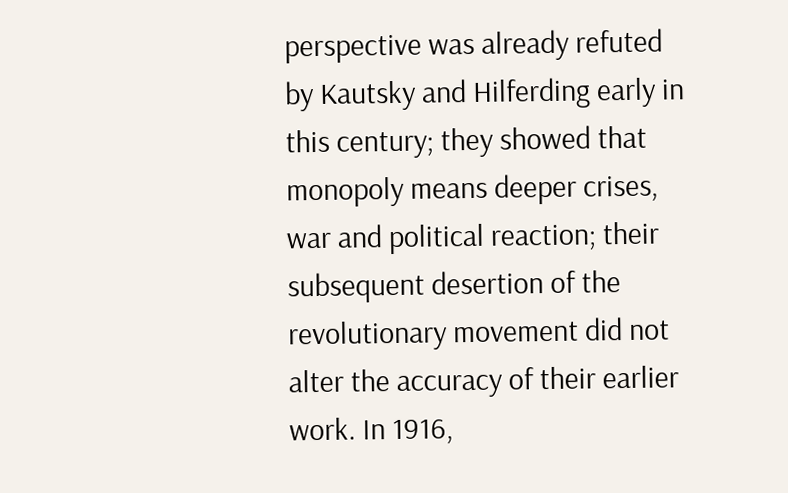perspective was already refuted by Kautsky and Hilferding early in this century; they showed that monopoly means deeper crises, war and political reaction; their subsequent desertion of the revolutionary movement did not alter the accuracy of their earlier work. In 1916,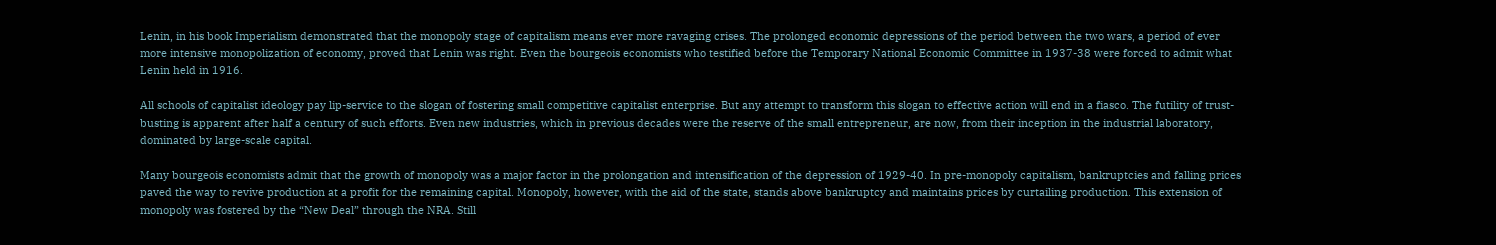Lenin, in his book Imperialism demonstrated that the monopoly stage of capitalism means ever more ravaging crises. The prolonged economic depressions of the period between the two wars, a period of ever more intensive monopolization of economy, proved that Lenin was right. Even the bourgeois economists who testified before the Temporary National Economic Committee in 1937-38 were forced to admit what Lenin held in 1916.

All schools of capitalist ideology pay lip-service to the slogan of fostering small competitive capitalist enterprise. But any attempt to transform this slogan to effective action will end in a fiasco. The futility of trust-busting is apparent after half a century of such efforts. Even new industries, which in previous decades were the reserve of the small entrepreneur, are now, from their inception in the industrial laboratory, dominated by large-scale capital.

Many bourgeois economists admit that the growth of monopoly was a major factor in the prolongation and intensification of the depression of 1929-40. In pre-monopoly capitalism, bankruptcies and falling prices paved the way to revive production at a profit for the remaining capital. Monopoly, however, with the aid of the state, stands above bankruptcy and maintains prices by curtailing production. This extension of monopoly was fostered by the “New Deal” through the NRA. Still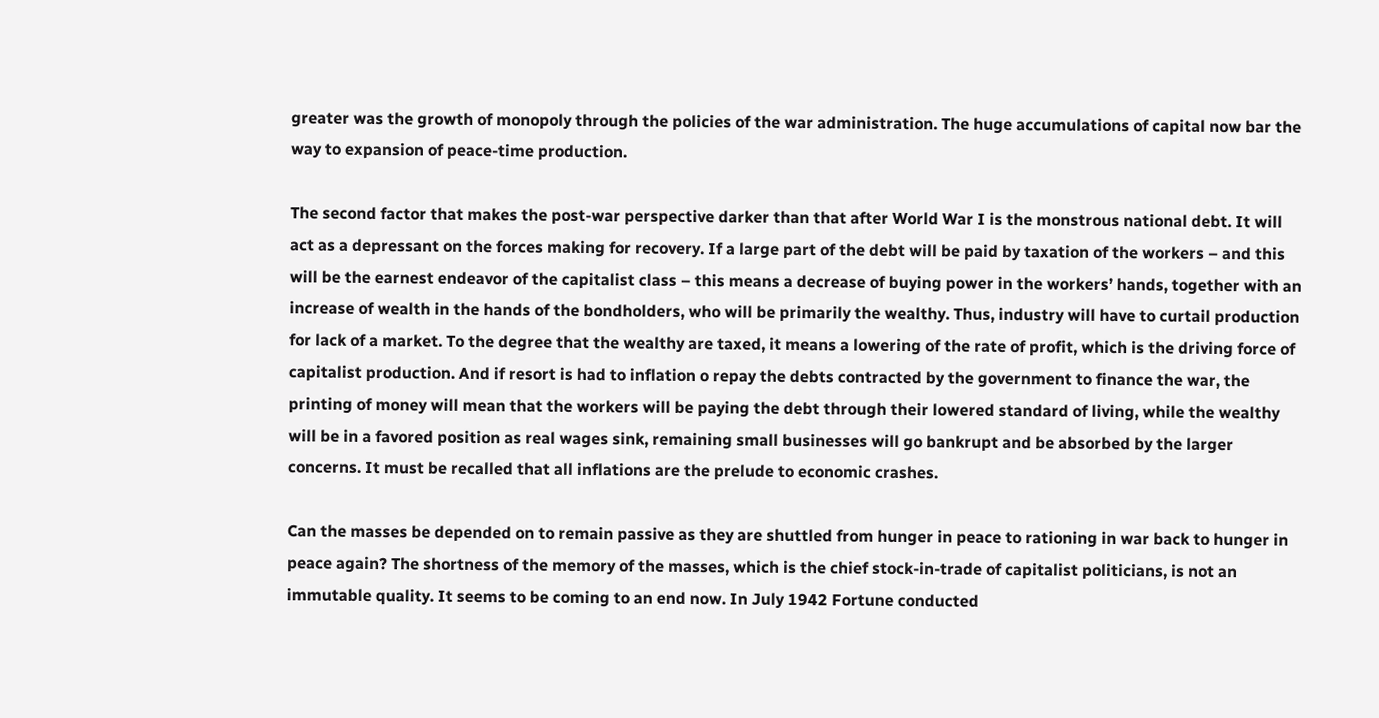greater was the growth of monopoly through the policies of the war administration. The huge accumulations of capital now bar the way to expansion of peace-time production.

The second factor that makes the post-war perspective darker than that after World War I is the monstrous national debt. It will act as a depressant on the forces making for recovery. If a large part of the debt will be paid by taxation of the workers – and this will be the earnest endeavor of the capitalist class – this means a decrease of buying power in the workers’ hands, together with an increase of wealth in the hands of the bondholders, who will be primarily the wealthy. Thus, industry will have to curtail production for lack of a market. To the degree that the wealthy are taxed, it means a lowering of the rate of profit, which is the driving force of capitalist production. And if resort is had to inflation o repay the debts contracted by the government to finance the war, the printing of money will mean that the workers will be paying the debt through their lowered standard of living, while the wealthy will be in a favored position as real wages sink, remaining small businesses will go bankrupt and be absorbed by the larger concerns. It must be recalled that all inflations are the prelude to economic crashes.

Can the masses be depended on to remain passive as they are shuttled from hunger in peace to rationing in war back to hunger in peace again? The shortness of the memory of the masses, which is the chief stock-in-trade of capitalist politicians, is not an immutable quality. It seems to be coming to an end now. In July 1942 Fortune conducted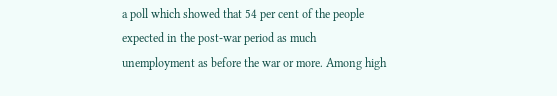a poll which showed that 54 per cent of the people expected in the post-war period as much unemployment as before the war or more. Among high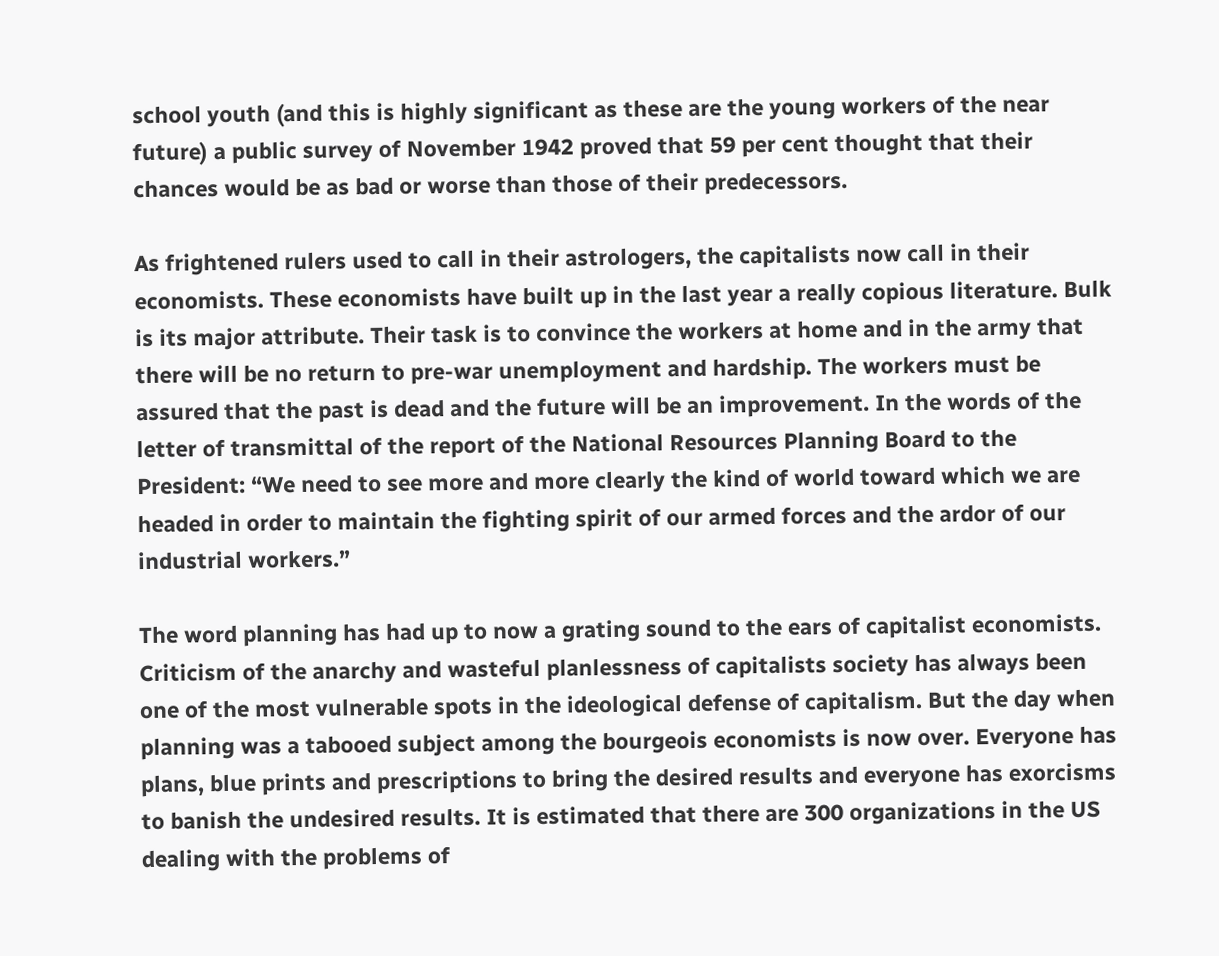school youth (and this is highly significant as these are the young workers of the near future) a public survey of November 1942 proved that 59 per cent thought that their chances would be as bad or worse than those of their predecessors.

As frightened rulers used to call in their astrologers, the capitalists now call in their economists. These economists have built up in the last year a really copious literature. Bulk is its major attribute. Their task is to convince the workers at home and in the army that there will be no return to pre-war unemployment and hardship. The workers must be assured that the past is dead and the future will be an improvement. In the words of the letter of transmittal of the report of the National Resources Planning Board to the President: “We need to see more and more clearly the kind of world toward which we are headed in order to maintain the fighting spirit of our armed forces and the ardor of our industrial workers.”

The word planning has had up to now a grating sound to the ears of capitalist economists. Criticism of the anarchy and wasteful planlessness of capitalists society has always been one of the most vulnerable spots in the ideological defense of capitalism. But the day when planning was a tabooed subject among the bourgeois economists is now over. Everyone has plans, blue prints and prescriptions to bring the desired results and everyone has exorcisms to banish the undesired results. It is estimated that there are 300 organizations in the US dealing with the problems of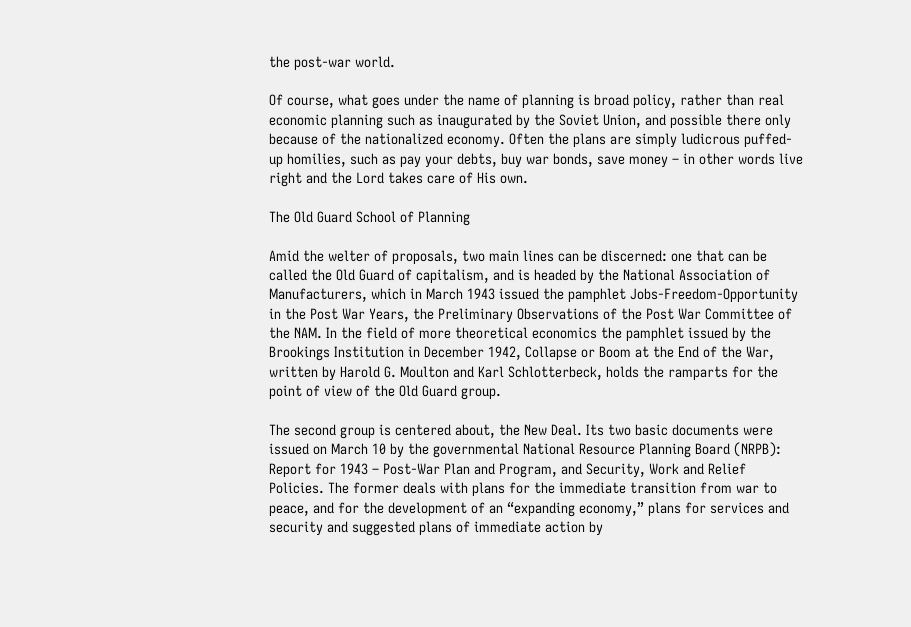the post-war world.

Of course, what goes under the name of planning is broad policy, rather than real economic planning such as inaugurated by the Soviet Union, and possible there only because of the nationalized economy. Often the plans are simply ludicrous puffed-up homilies, such as pay your debts, buy war bonds, save money – in other words live right and the Lord takes care of His own.

The Old Guard School of Planning

Amid the welter of proposals, two main lines can be discerned: one that can be called the Old Guard of capitalism, and is headed by the National Association of Manufacturers, which in March 1943 issued the pamphlet Jobs-Freedom-Opportunity in the Post War Years, the Preliminary Observations of the Post War Committee of the NAM. In the field of more theoretical economics the pamphlet issued by the Brookings Institution in December 1942, Collapse or Boom at the End of the War, written by Harold G. Moulton and Karl Schlotterbeck, holds the ramparts for the point of view of the Old Guard group.

The second group is centered about, the New Deal. Its two basic documents were issued on March 10 by the governmental National Resource Planning Board (NRPB): Report for 1943 – Post-War Plan and Program, and Security, Work and Relief Policies. The former deals with plans for the immediate transition from war to peace, and for the development of an “expanding economy,” plans for services and security and suggested plans of immediate action by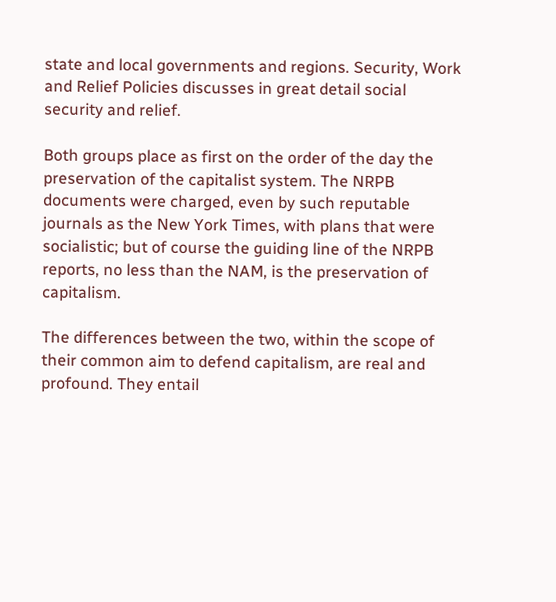state and local governments and regions. Security, Work and Relief Policies discusses in great detail social security and relief.

Both groups place as first on the order of the day the preservation of the capitalist system. The NRPB documents were charged, even by such reputable journals as the New York Times, with plans that were socialistic; but of course the guiding line of the NRPB reports, no less than the NAM, is the preservation of capitalism.

The differences between the two, within the scope of their common aim to defend capitalism, are real and profound. They entail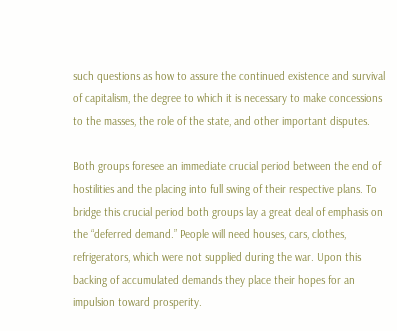such questions as how to assure the continued existence and survival of capitalism, the degree to which it is necessary to make concessions to the masses, the role of the state, and other important disputes.

Both groups foresee an immediate crucial period between the end of hostilities and the placing into full swing of their respective plans. To bridge this crucial period both groups lay a great deal of emphasis on the “deferred demand.” People will need houses, cars, clothes, refrigerators, which were not supplied during the war. Upon this backing of accumulated demands they place their hopes for an impulsion toward prosperity.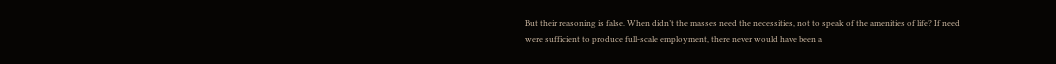But their reasoning is false. When didn’t the masses need the necessities, not to speak of the amenities of life? If need were sufficient to produce full-scale employment, there never would have been a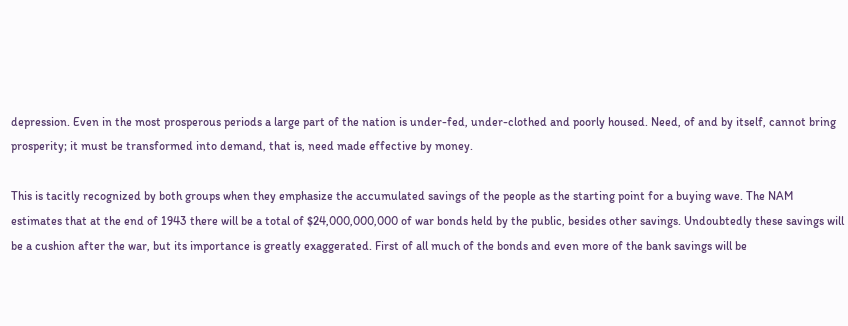depression. Even in the most prosperous periods a large part of the nation is under-fed, under-clothed and poorly housed. Need, of and by itself, cannot bring prosperity; it must be transformed into demand, that is, need made effective by money.

This is tacitly recognized by both groups when they emphasize the accumulated savings of the people as the starting point for a buying wave. The NAM estimates that at the end of 1943 there will be a total of $24,000,000,000 of war bonds held by the public, besides other savings. Undoubtedly these savings will be a cushion after the war, but its importance is greatly exaggerated. First of all much of the bonds and even more of the bank savings will be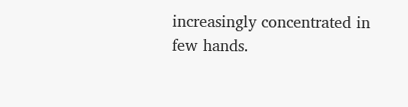increasingly concentrated in few hands.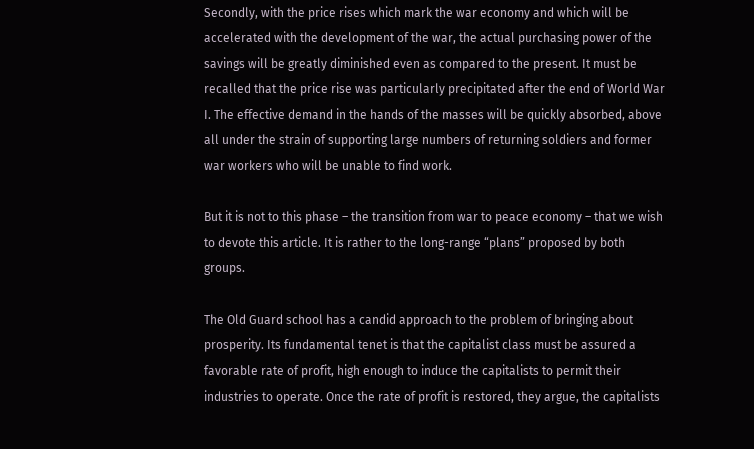Secondly, with the price rises which mark the war economy and which will be accelerated with the development of the war, the actual purchasing power of the savings will be greatly diminished even as compared to the present. It must be recalled that the price rise was particularly precipitated after the end of World War I. The effective demand in the hands of the masses will be quickly absorbed, above all under the strain of supporting large numbers of returning soldiers and former war workers who will be unable to find work.

But it is not to this phase – the transition from war to peace economy – that we wish to devote this article. It is rather to the long-range “plans” proposed by both groups.

The Old Guard school has a candid approach to the problem of bringing about prosperity. Its fundamental tenet is that the capitalist class must be assured a favorable rate of profit, high enough to induce the capitalists to permit their industries to operate. Once the rate of profit is restored, they argue, the capitalists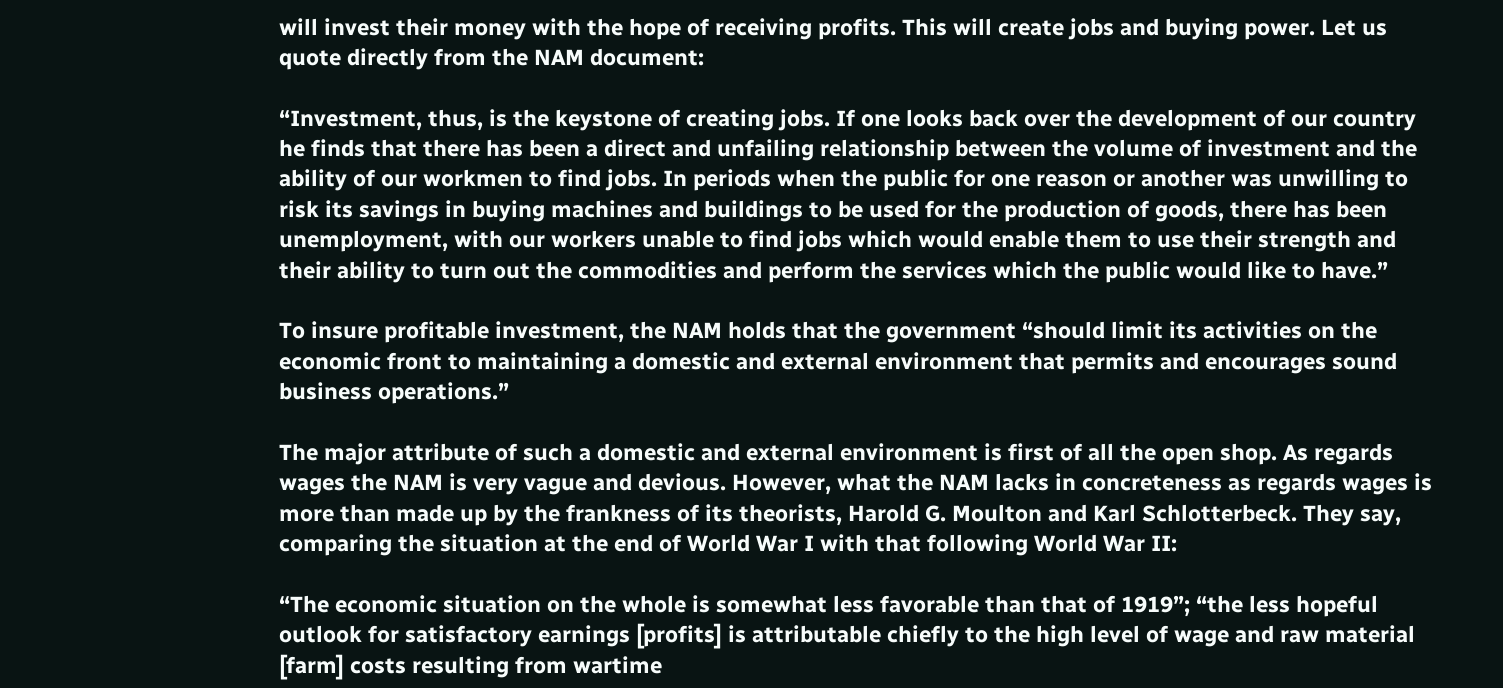will invest their money with the hope of receiving profits. This will create jobs and buying power. Let us quote directly from the NAM document:

“Investment, thus, is the keystone of creating jobs. If one looks back over the development of our country he finds that there has been a direct and unfailing relationship between the volume of investment and the ability of our workmen to find jobs. In periods when the public for one reason or another was unwilling to risk its savings in buying machines and buildings to be used for the production of goods, there has been unemployment, with our workers unable to find jobs which would enable them to use their strength and their ability to turn out the commodities and perform the services which the public would like to have.”

To insure profitable investment, the NAM holds that the government “should limit its activities on the economic front to maintaining a domestic and external environment that permits and encourages sound business operations.”

The major attribute of such a domestic and external environment is first of all the open shop. As regards wages the NAM is very vague and devious. However, what the NAM lacks in concreteness as regards wages is more than made up by the frankness of its theorists, Harold G. Moulton and Karl Schlotterbeck. They say, comparing the situation at the end of World War I with that following World War II:

“The economic situation on the whole is somewhat less favorable than that of 1919”; “the less hopeful outlook for satisfactory earnings [profits] is attributable chiefly to the high level of wage and raw material [farm] costs resulting from wartime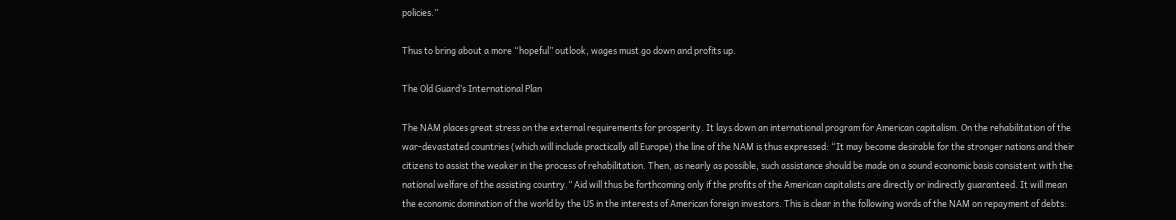policies.”

Thus to bring about a more “hopeful” outlook, wages must go down and profits up.

The Old Guard’s International Plan

The NAM places great stress on the external requirements for prosperity. It lays down an international program for American capitalism. On the rehabilitation of the war-devastated countries (which will include practically all Europe) the line of the NAM is thus expressed: “It may become desirable for the stronger nations and their citizens to assist the weaker in the process of rehabilitation. Then, as nearly as possible, such assistance should be made on a sound economic basis consistent with the national welfare of the assisting country.” Aid will thus be forthcoming only if the profits of the American capitalists are directly or indirectly guaranteed. It will mean the economic domination of the world by the US in the interests of American foreign investors. This is clear in the following words of the NAM on repayment of debts: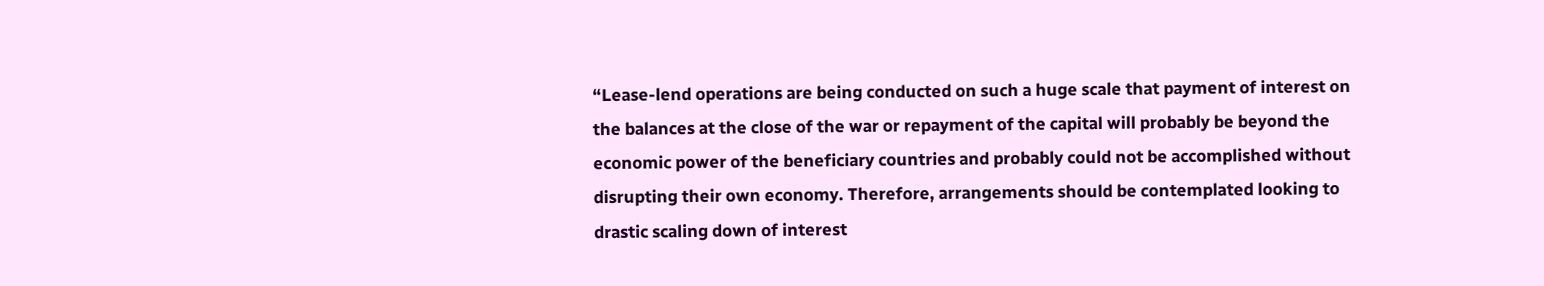“Lease-lend operations are being conducted on such a huge scale that payment of interest on the balances at the close of the war or repayment of the capital will probably be beyond the economic power of the beneficiary countries and probably could not be accomplished without disrupting their own economy. Therefore, arrangements should be contemplated looking to drastic scaling down of interest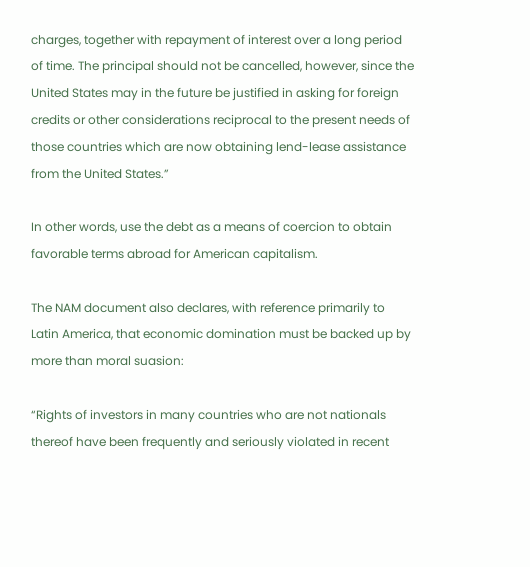charges, together with repayment of interest over a long period of time. The principal should not be cancelled, however, since the United States may in the future be justified in asking for foreign credits or other considerations reciprocal to the present needs of those countries which are now obtaining lend-lease assistance from the United States.”

In other words, use the debt as a means of coercion to obtain favorable terms abroad for American capitalism.

The NAM document also declares, with reference primarily to Latin America, that economic domination must be backed up by more than moral suasion:

“Rights of investors in many countries who are not nationals thereof have been frequently and seriously violated in recent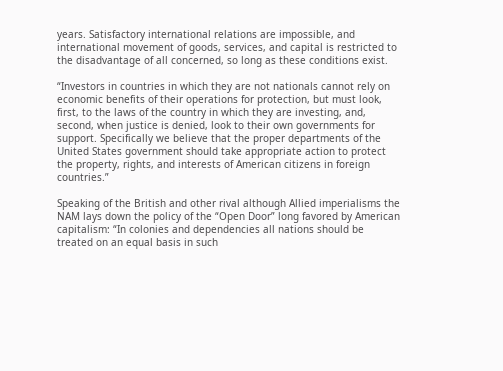years. Satisfactory international relations are impossible, and international movement of goods, services, and capital is restricted to the disadvantage of all concerned, so long as these conditions exist.

“Investors in countries in which they are not nationals cannot rely on economic benefits of their operations for protection, but must look, first, to the laws of the country in which they are investing, and, second, when justice is denied, look to their own governments for support. Specifically we believe that the proper departments of the United States government should take appropriate action to protect the property, rights, and interests of American citizens in foreign countries.”

Speaking of the British and other rival although Allied imperialisms the NAM lays down the policy of the “Open Door” long favored by American capitalism: “In colonies and dependencies all nations should be treated on an equal basis in such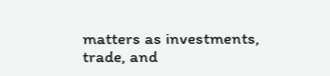matters as investments, trade, and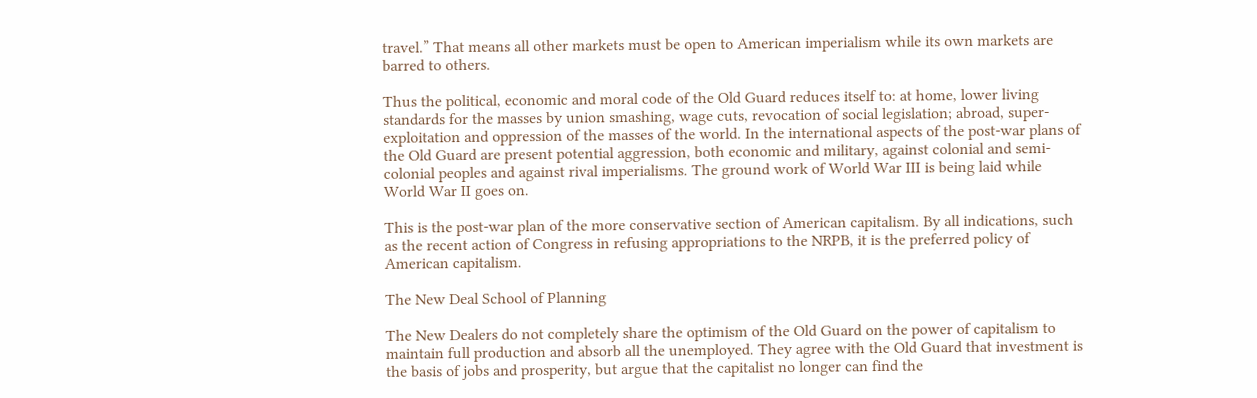travel.” That means all other markets must be open to American imperialism while its own markets are barred to others.

Thus the political, economic and moral code of the Old Guard reduces itself to: at home, lower living standards for the masses by union smashing, wage cuts, revocation of social legislation; abroad, super-exploitation and oppression of the masses of the world. In the international aspects of the post-war plans of the Old Guard are present potential aggression, both economic and military, against colonial and semi-colonial peoples and against rival imperialisms. The ground work of World War III is being laid while World War II goes on.

This is the post-war plan of the more conservative section of American capitalism. By all indications, such as the recent action of Congress in refusing appropriations to the NRPB, it is the preferred policy of American capitalism.

The New Deal School of Planning

The New Dealers do not completely share the optimism of the Old Guard on the power of capitalism to maintain full production and absorb all the unemployed. They agree with the Old Guard that investment is the basis of jobs and prosperity, but argue that the capitalist no longer can find the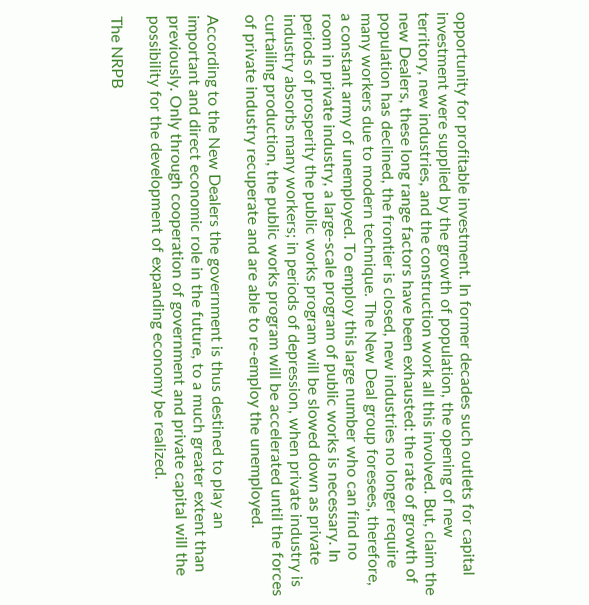opportunity for profitable investment. In former decades such outlets for capital investment were supplied by the growth of population, the opening of new territory, new industries, and the construction work all this involved. But, claim the new Dealers, these long range factors have been exhausted: the rate of growth of population has declined, the frontier is closed, new industries no longer require many workers due to modern technique. The New Deal group foresees, therefore, a constant army of unemployed. To employ this large number who can find no room in private industry, a large-scale program of public works is necessary. In periods of prosperity the public works program will be slowed down as private industry absorbs many workers; in periods of depression, when private industry is curtailing production, the public works program will be accelerated until the forces of private industry recuperate and are able to re-employ the unemployed.

According to the New Dealers the government is thus destined to play an important and direct economic role in the future, to a much greater extent than previously. Only through cooperation of government and private capital will the possibility for the development of expanding economy be realized.

The NRPB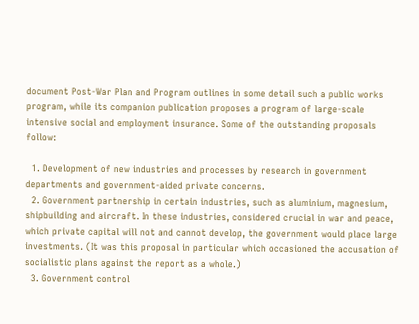document Post-War Plan and Program outlines in some detail such a public works program, while its companion publication proposes a program of large-scale intensive social and employment insurance. Some of the outstanding proposals follow:

  1. Development of new industries and processes by research in government departments and government-aided private concerns.
  2. Government partnership in certain industries, such as aluminium, magnesium, shipbuilding and aircraft. In these industries, considered crucial in war and peace, which private capital will not and cannot develop, the government would place large investments. (It was this proposal in particular which occasioned the accusation of socialistic plans against the report as a whole.)
  3. Government control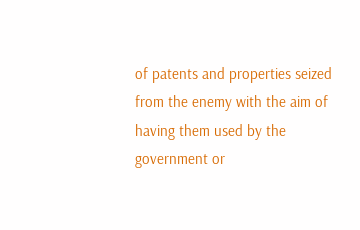of patents and properties seized from the enemy with the aim of having them used by the government or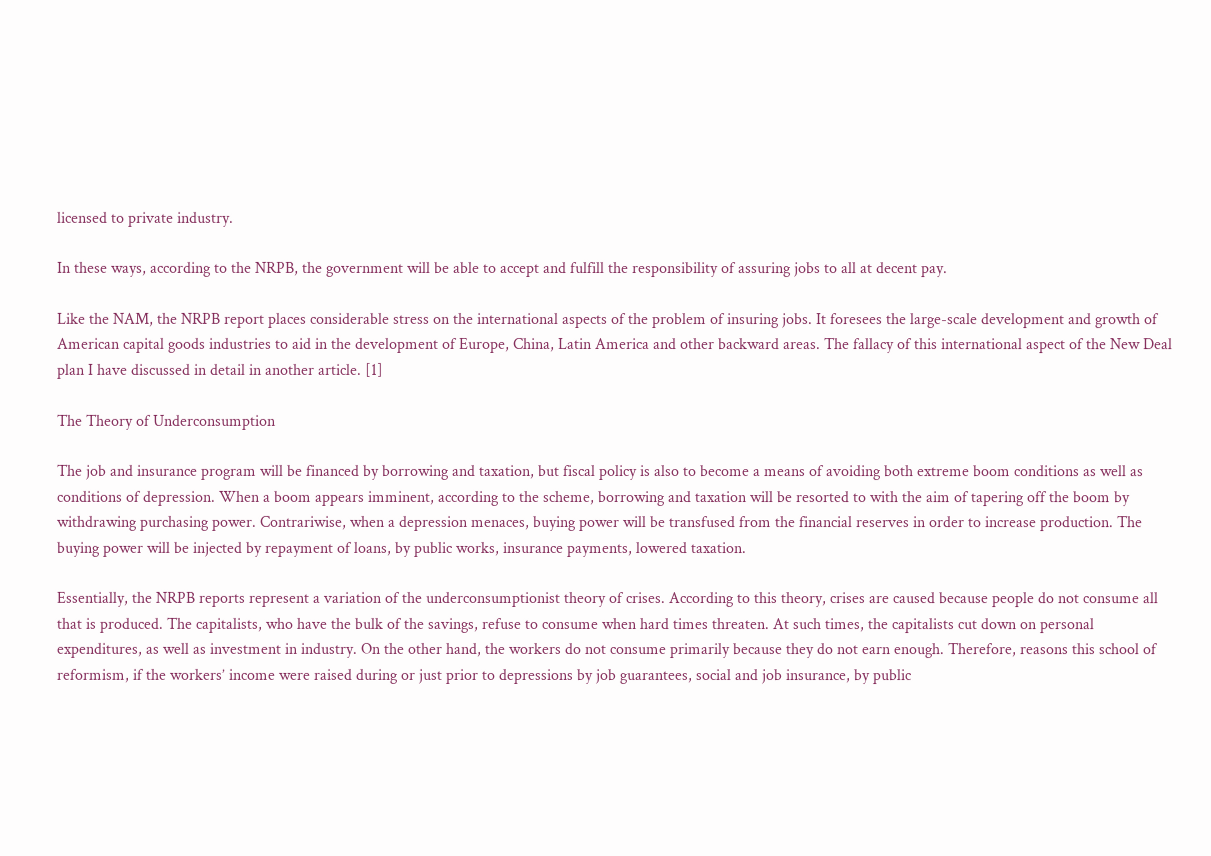licensed to private industry.

In these ways, according to the NRPB, the government will be able to accept and fulfill the responsibility of assuring jobs to all at decent pay.

Like the NAM, the NRPB report places considerable stress on the international aspects of the problem of insuring jobs. It foresees the large-scale development and growth of American capital goods industries to aid in the development of Europe, China, Latin America and other backward areas. The fallacy of this international aspect of the New Deal plan I have discussed in detail in another article. [1]

The Theory of Underconsumption

The job and insurance program will be financed by borrowing and taxation, but fiscal policy is also to become a means of avoiding both extreme boom conditions as well as conditions of depression. When a boom appears imminent, according to the scheme, borrowing and taxation will be resorted to with the aim of tapering off the boom by withdrawing purchasing power. Contrariwise, when a depression menaces, buying power will be transfused from the financial reserves in order to increase production. The buying power will be injected by repayment of loans, by public works, insurance payments, lowered taxation.

Essentially, the NRPB reports represent a variation of the underconsumptionist theory of crises. According to this theory, crises are caused because people do not consume all that is produced. The capitalists, who have the bulk of the savings, refuse to consume when hard times threaten. At such times, the capitalists cut down on personal expenditures, as well as investment in industry. On the other hand, the workers do not consume primarily because they do not earn enough. Therefore, reasons this school of reformism, if the workers’ income were raised during or just prior to depressions by job guarantees, social and job insurance, by public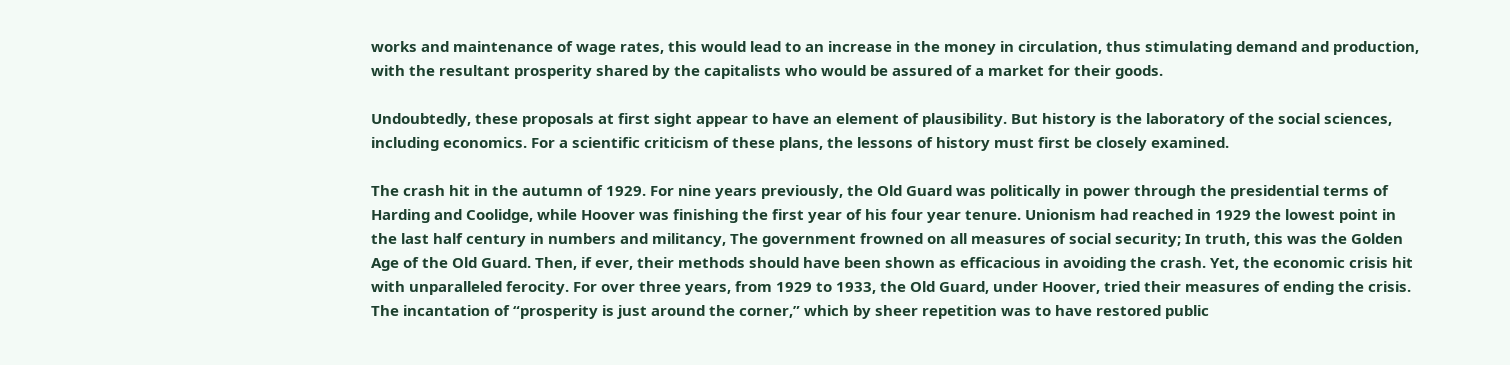works and maintenance of wage rates, this would lead to an increase in the money in circulation, thus stimulating demand and production, with the resultant prosperity shared by the capitalists who would be assured of a market for their goods.

Undoubtedly, these proposals at first sight appear to have an element of plausibility. But history is the laboratory of the social sciences, including economics. For a scientific criticism of these plans, the lessons of history must first be closely examined.

The crash hit in the autumn of 1929. For nine years previously, the Old Guard was politically in power through the presidential terms of Harding and Coolidge, while Hoover was finishing the first year of his four year tenure. Unionism had reached in 1929 the lowest point in the last half century in numbers and militancy, The government frowned on all measures of social security; In truth, this was the Golden Age of the Old Guard. Then, if ever, their methods should have been shown as efficacious in avoiding the crash. Yet, the economic crisis hit with unparalleled ferocity. For over three years, from 1929 to 1933, the Old Guard, under Hoover, tried their measures of ending the crisis. The incantation of “prosperity is just around the corner,” which by sheer repetition was to have restored public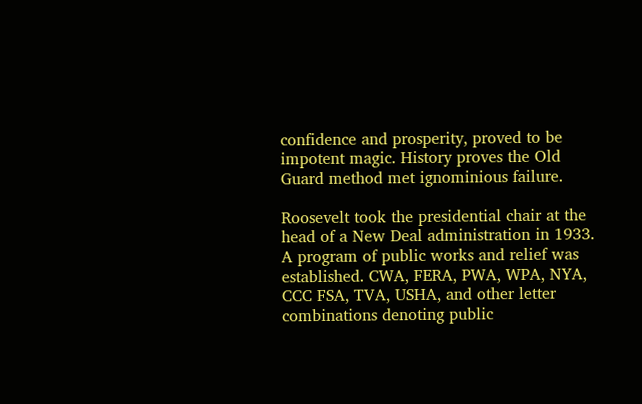confidence and prosperity, proved to be impotent magic. History proves the Old Guard method met ignominious failure.

Roosevelt took the presidential chair at the head of a New Deal administration in 1933. A program of public works and relief was established. CWA, FERA, PWA, WPA, NYA, CCC FSA, TVA, USHA, and other letter combinations denoting public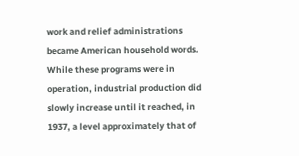work and relief administrations became American household words. While these programs were in operation, industrial production did slowly increase until it reached, in 1937, a level approximately that of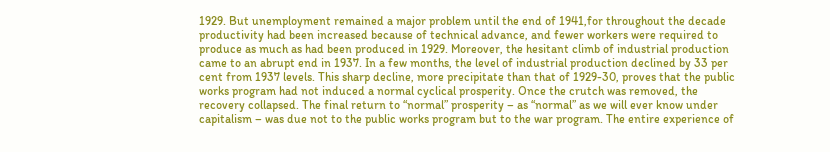1929. But unemployment remained a major problem until the end of 1941,for throughout the decade productivity had been increased because of technical advance, and fewer workers were required to produce as much as had been produced in 1929. Moreover, the hesitant climb of industrial production came to an abrupt end in 1937. In a few months, the level of industrial production declined by 33 per cent from 1937 levels. This sharp decline, more precipitate than that of 1929-30, proves that the public works program had not induced a normal cyclical prosperity. Once the crutch was removed, the recovery collapsed. The final return to “normal” prosperity – as “normal” as we will ever know under capitalism – was due not to the public works program but to the war program. The entire experience of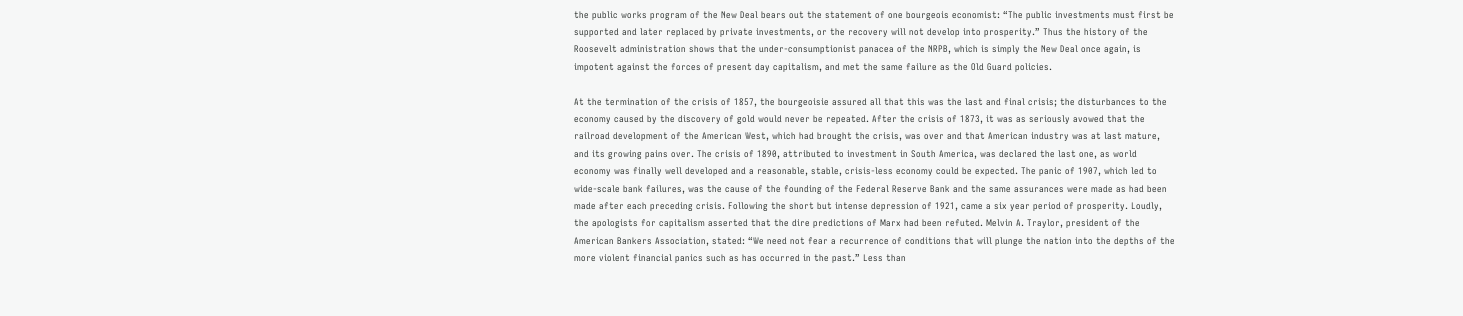the public works program of the New Deal bears out the statement of one bourgeois economist: “The public investments must first be supported and later replaced by private investments, or the recovery will not develop into prosperity.” Thus the history of the Roosevelt administration shows that the under-consumptionist panacea of the NRPB, which is simply the New Deal once again, is impotent against the forces of present day capitalism, and met the same failure as the Old Guard policies.

At the termination of the crisis of 1857, the bourgeoisie assured all that this was the last and final crisis; the disturbances to the economy caused by the discovery of gold would never be repeated. After the crisis of 1873, it was as seriously avowed that the railroad development of the American West, which had brought the crisis, was over and that American industry was at last mature, and its growing pains over. The crisis of 1890, attributed to investment in South America, was declared the last one, as world economy was finally well developed and a reasonable, stable, crisis-less economy could be expected. The panic of 1907, which led to wide-scale bank failures, was the cause of the founding of the Federal Reserve Bank and the same assurances were made as had been made after each preceding crisis. Following the short but intense depression of 1921, came a six year period of prosperity. Loudly, the apologists for capitalism asserted that the dire predictions of Marx had been refuted. Melvin A. Traylor, president of the American Bankers Association, stated: “We need not fear a recurrence of conditions that will plunge the nation into the depths of the more violent financial panics such as has occurred in the past.” Less than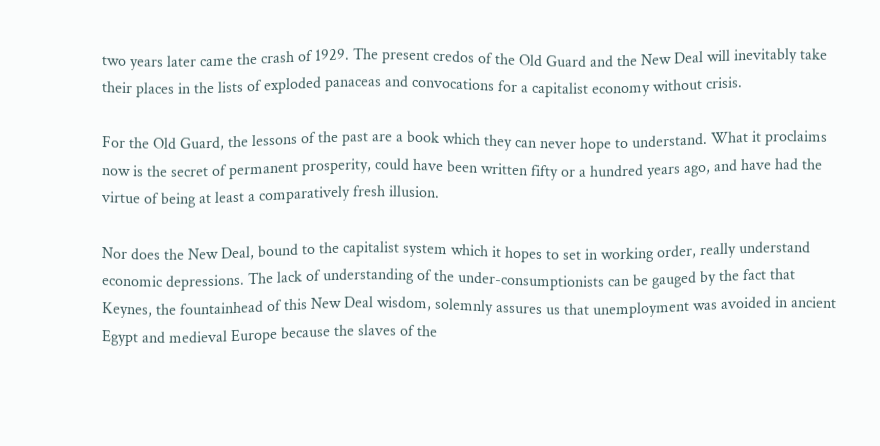two years later came the crash of 1929. The present credos of the Old Guard and the New Deal will inevitably take their places in the lists of exploded panaceas and convocations for a capitalist economy without crisis.

For the Old Guard, the lessons of the past are a book which they can never hope to understand. What it proclaims now is the secret of permanent prosperity, could have been written fifty or a hundred years ago, and have had the virtue of being at least a comparatively fresh illusion.

Nor does the New Deal, bound to the capitalist system which it hopes to set in working order, really understand economic depressions. The lack of understanding of the under-consumptionists can be gauged by the fact that Keynes, the fountainhead of this New Deal wisdom, solemnly assures us that unemployment was avoided in ancient Egypt and medieval Europe because the slaves of the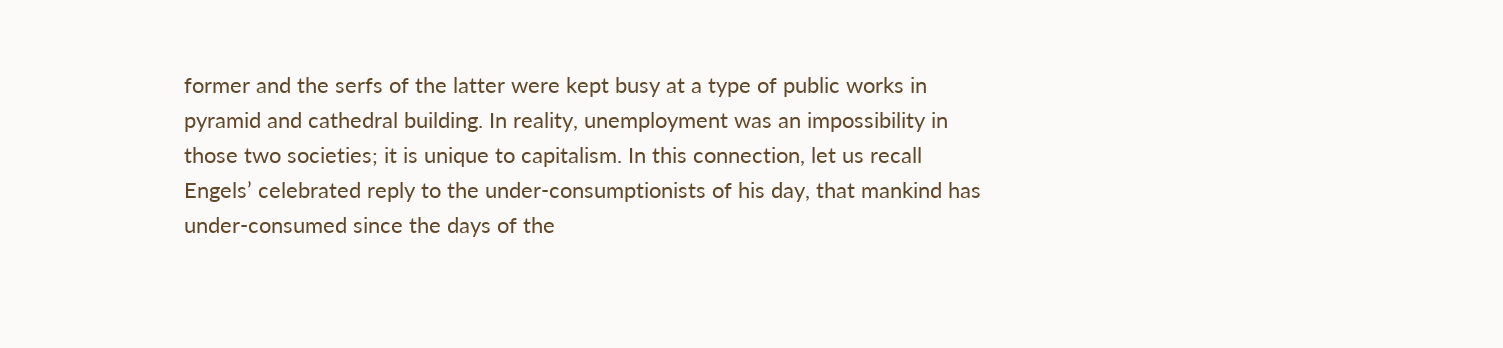former and the serfs of the latter were kept busy at a type of public works in pyramid and cathedral building. In reality, unemployment was an impossibility in those two societies; it is unique to capitalism. In this connection, let us recall Engels’ celebrated reply to the under-consumptionists of his day, that mankind has under-consumed since the days of the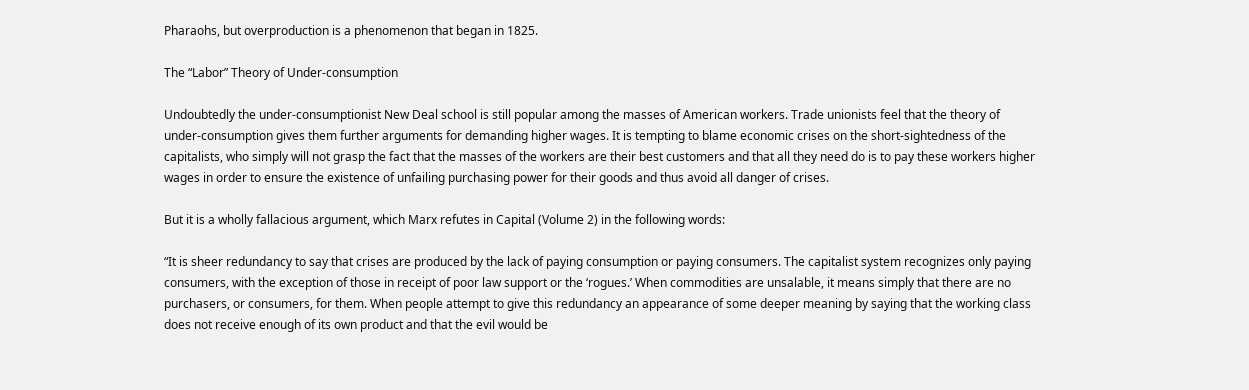Pharaohs, but overproduction is a phenomenon that began in 1825.

The “Labor” Theory of Under-consumption

Undoubtedly the under-consumptionist New Deal school is still popular among the masses of American workers. Trade unionists feel that the theory of under-consumption gives them further arguments for demanding higher wages. It is tempting to blame economic crises on the short-sightedness of the capitalists, who simply will not grasp the fact that the masses of the workers are their best customers and that all they need do is to pay these workers higher wages in order to ensure the existence of unfailing purchasing power for their goods and thus avoid all danger of crises.

But it is a wholly fallacious argument, which Marx refutes in Capital (Volume 2) in the following words:

“It is sheer redundancy to say that crises are produced by the lack of paying consumption or paying consumers. The capitalist system recognizes only paying consumers, with the exception of those in receipt of poor law support or the ‘rogues.’ When commodities are unsalable, it means simply that there are no purchasers, or consumers, for them. When people attempt to give this redundancy an appearance of some deeper meaning by saying that the working class does not receive enough of its own product and that the evil would be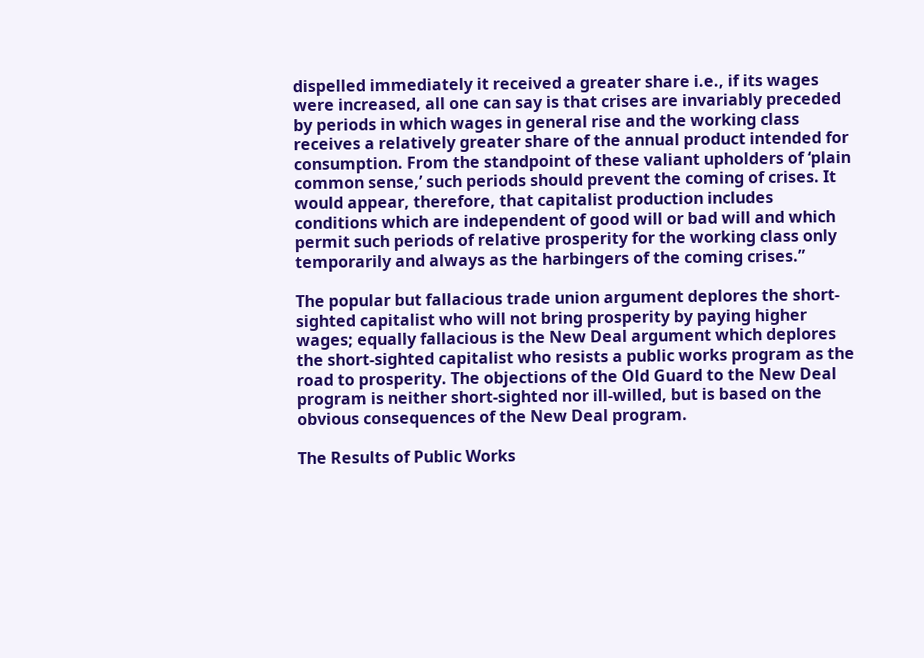dispelled immediately it received a greater share i.e., if its wages were increased, all one can say is that crises are invariably preceded by periods in which wages in general rise and the working class receives a relatively greater share of the annual product intended for consumption. From the standpoint of these valiant upholders of ‘plain common sense,’ such periods should prevent the coming of crises. It would appear, therefore, that capitalist production includes conditions which are independent of good will or bad will and which permit such periods of relative prosperity for the working class only temporarily and always as the harbingers of the coming crises.”

The popular but fallacious trade union argument deplores the short-sighted capitalist who will not bring prosperity by paying higher wages; equally fallacious is the New Deal argument which deplores the short-sighted capitalist who resists a public works program as the road to prosperity. The objections of the Old Guard to the New Deal program is neither short-sighted nor ill-willed, but is based on the obvious consequences of the New Deal program.

The Results of Public Works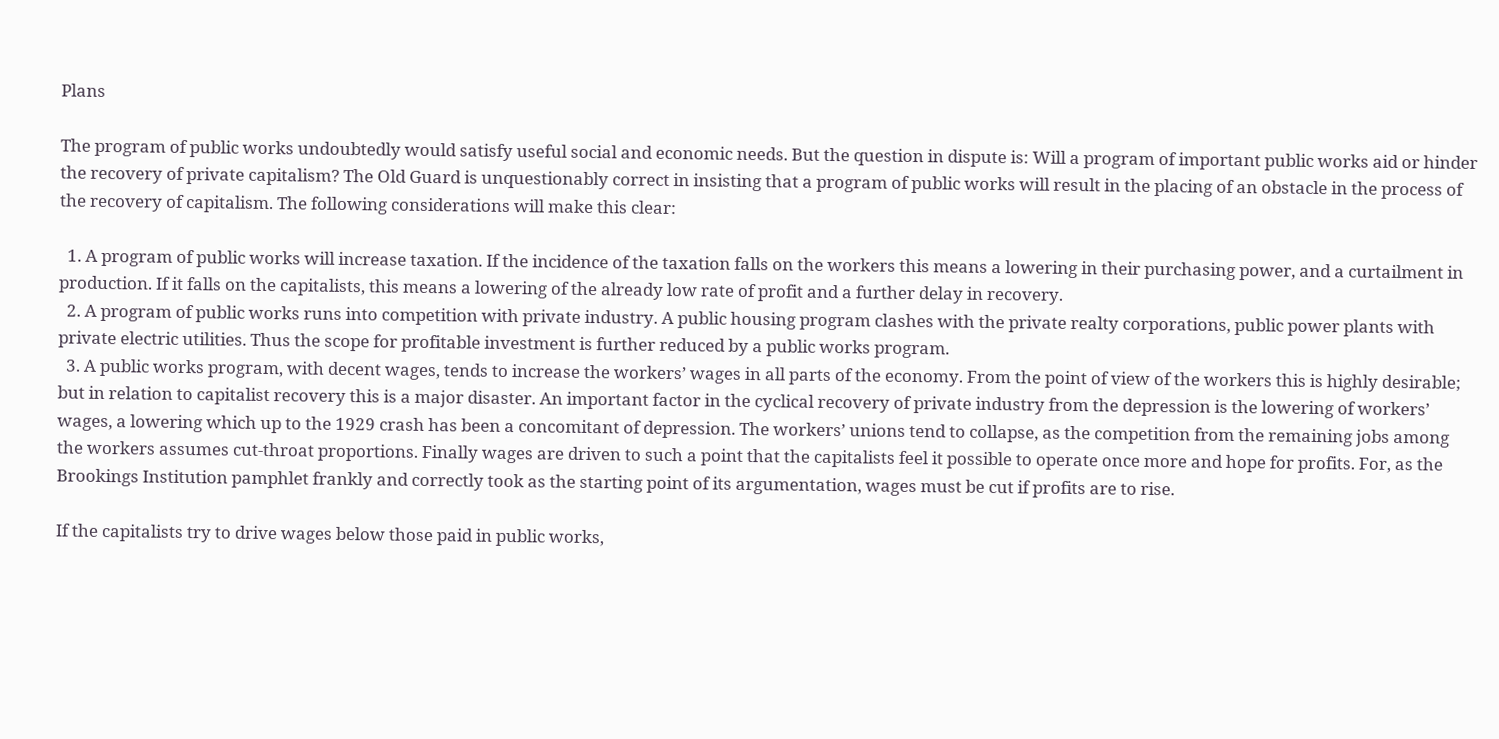Plans

The program of public works undoubtedly would satisfy useful social and economic needs. But the question in dispute is: Will a program of important public works aid or hinder the recovery of private capitalism? The Old Guard is unquestionably correct in insisting that a program of public works will result in the placing of an obstacle in the process of the recovery of capitalism. The following considerations will make this clear:

  1. A program of public works will increase taxation. If the incidence of the taxation falls on the workers this means a lowering in their purchasing power, and a curtailment in production. If it falls on the capitalists, this means a lowering of the already low rate of profit and a further delay in recovery.
  2. A program of public works runs into competition with private industry. A public housing program clashes with the private realty corporations, public power plants with private electric utilities. Thus the scope for profitable investment is further reduced by a public works program.
  3. A public works program, with decent wages, tends to increase the workers’ wages in all parts of the economy. From the point of view of the workers this is highly desirable; but in relation to capitalist recovery this is a major disaster. An important factor in the cyclical recovery of private industry from the depression is the lowering of workers’ wages, a lowering which up to the 1929 crash has been a concomitant of depression. The workers’ unions tend to collapse, as the competition from the remaining jobs among the workers assumes cut-throat proportions. Finally wages are driven to such a point that the capitalists feel it possible to operate once more and hope for profits. For, as the Brookings Institution pamphlet frankly and correctly took as the starting point of its argumentation, wages must be cut if profits are to rise.

If the capitalists try to drive wages below those paid in public works,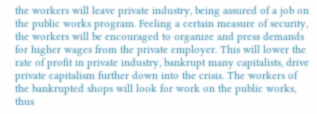the workers will leave private industry, being assured of a job on the public works program. Feeling a certain measure of security, the workers will be encouraged to organize and press demands for higher wages from the private employer. This will lower the rate of profit in private industry, bankrupt many capitalists, drive private capitalism further down into the crisis. The workers of the bankrupted shops will look for work on the public works, thus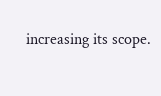increasing its scope.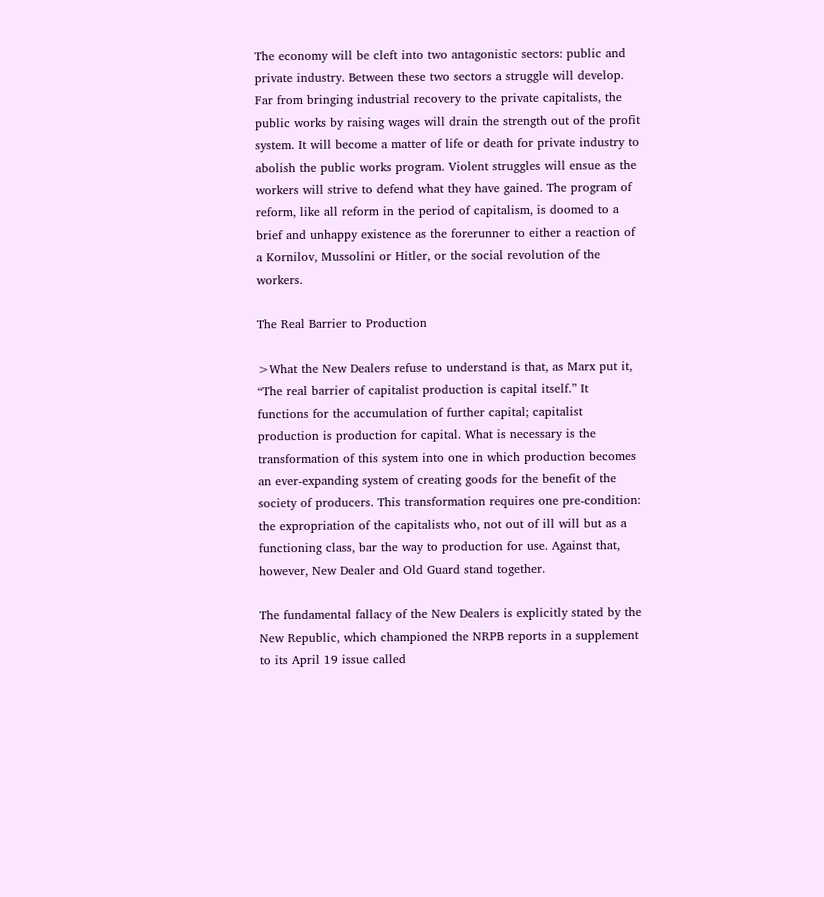The economy will be cleft into two antagonistic sectors: public and private industry. Between these two sectors a struggle will develop. Far from bringing industrial recovery to the private capitalists, the public works by raising wages will drain the strength out of the profit system. It will become a matter of life or death for private industry to abolish the public works program. Violent struggles will ensue as the workers will strive to defend what they have gained. The program of reform, like all reform in the period of capitalism, is doomed to a brief and unhappy existence as the forerunner to either a reaction of a Kornilov, Mussolini or Hitler, or the social revolution of the workers.

The Real Barrier to Production

>What the New Dealers refuse to understand is that, as Marx put it, “The real barrier of capitalist production is capital itself.” It functions for the accumulation of further capital; capitalist production is production for capital. What is necessary is the transformation of this system into one in which production becomes an ever-expanding system of creating goods for the benefit of the society of producers. This transformation requires one pre-condition: the expropriation of the capitalists who, not out of ill will but as a functioning class, bar the way to production for use. Against that, however, New Dealer and Old Guard stand together.

The fundamental fallacy of the New Dealers is explicitly stated by the New Republic, which championed the NRPB reports in a supplement to its April 19 issue called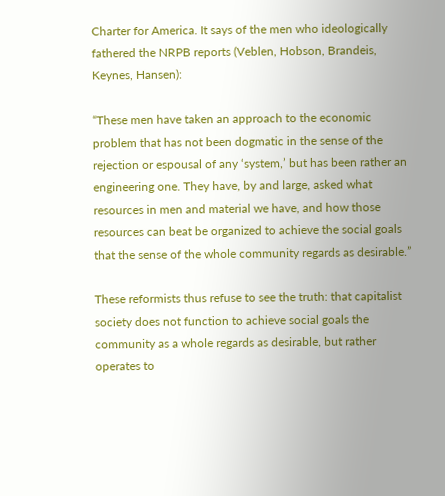Charter for America. It says of the men who ideologically fathered the NRPB reports (Veblen, Hobson, Brandeis, Keynes, Hansen):

“These men have taken an approach to the economic problem that has not been dogmatic in the sense of the rejection or espousal of any ‘system,’ but has been rather an engineering one. They have, by and large, asked what resources in men and material we have, and how those resources can beat be organized to achieve the social goals that the sense of the whole community regards as desirable.”

These reformists thus refuse to see the truth: that capitalist society does not function to achieve social goals the community as a whole regards as desirable, but rather operates to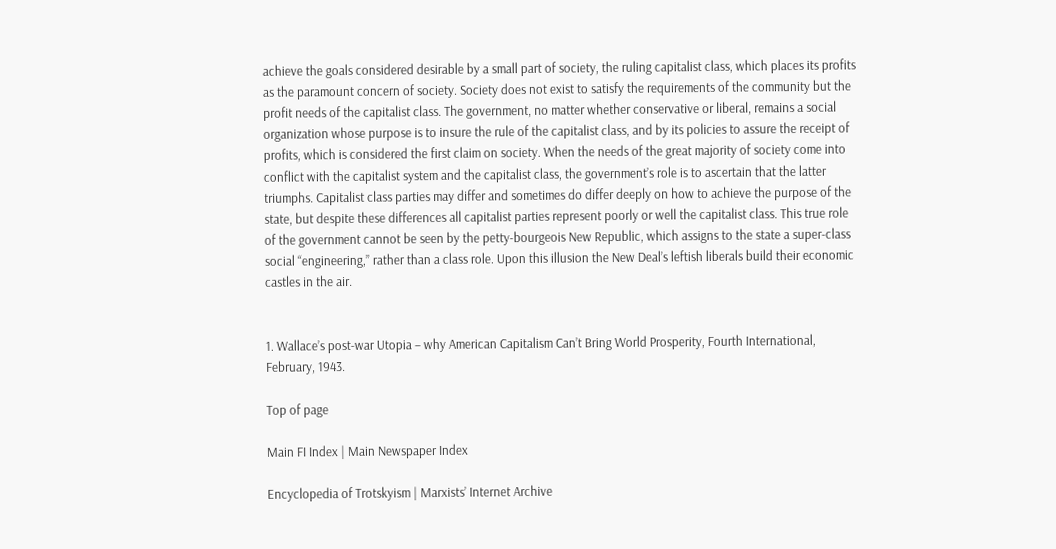achieve the goals considered desirable by a small part of society, the ruling capitalist class, which places its profits as the paramount concern of society. Society does not exist to satisfy the requirements of the community but the profit needs of the capitalist class. The government, no matter whether conservative or liberal, remains a social organization whose purpose is to insure the rule of the capitalist class, and by its policies to assure the receipt of profits, which is considered the first claim on society. When the needs of the great majority of society come into conflict with the capitalist system and the capitalist class, the government’s role is to ascertain that the latter triumphs. Capitalist class parties may differ and sometimes do differ deeply on how to achieve the purpose of the state, but despite these differences all capitalist parties represent poorly or well the capitalist class. This true role of the government cannot be seen by the petty-bourgeois New Republic, which assigns to the state a super-class social “engineering,” rather than a class role. Upon this illusion the New Deal’s leftish liberals build their economic castles in the air.


1. Wallace’s post-war Utopia – why American Capitalism Can’t Bring World Prosperity, Fourth International, February, 1943.

Top of page

Main FI Index | Main Newspaper Index

Encyclopedia of Trotskyism | Marxists’ Internet Archive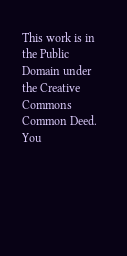This work is in the Public Domain under the Creative Commons Common Deed. You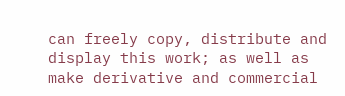can freely copy, distribute and display this work; as well as make derivative and commercial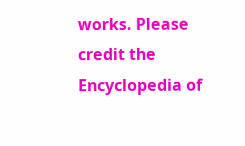works. Please credit the Encyclopedia of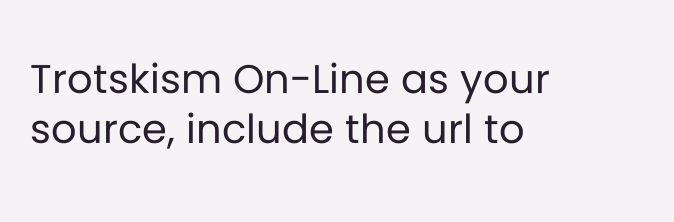Trotskism On-Line as your source, include the url to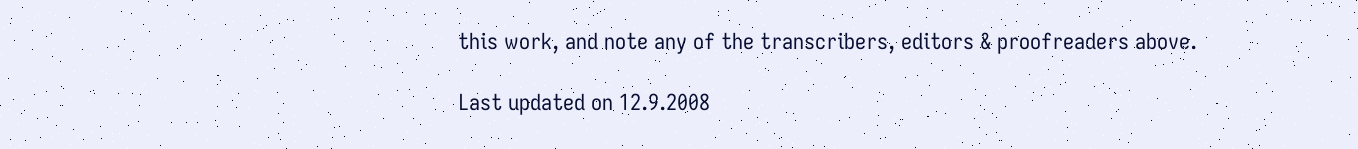this work, and note any of the transcribers, editors & proofreaders above.

Last updated on 12.9.2008